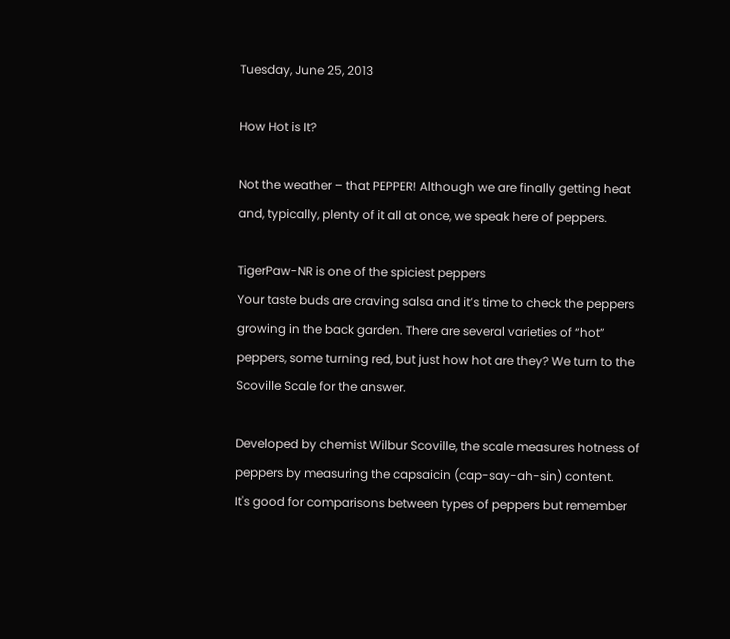Tuesday, June 25, 2013

How Hot is It?

Not the weather – that PEPPER! Although we are finally getting heat and, typically, plenty of it all at once, we speak here of peppers.

TigerPaw-NR is one of the spiciest peppers
Your taste buds are craving salsa and it’s time to check the peppers growing in the back garden. There are several varieties of “hot” peppers, some turning red, but just how hot are they? We turn to the Scoville Scale for the answer.

Developed by chemist Wilbur Scoville, the scale measures hotness of peppers by measuring the capsaicin (cap-say-ah-sin) content.
It's good for comparisons between types of peppers but remember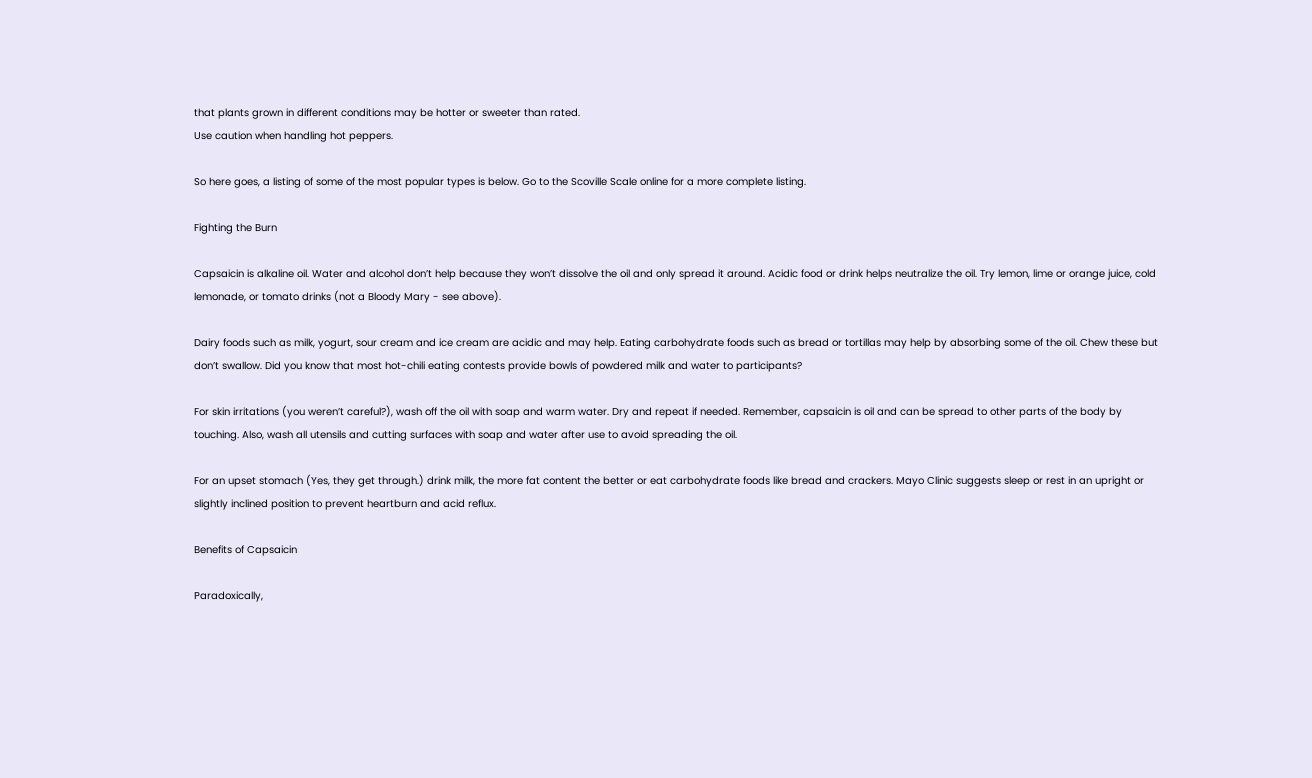that plants grown in different conditions may be hotter or sweeter than rated.
Use caution when handling hot peppers.

So here goes, a listing of some of the most popular types is below. Go to the Scoville Scale online for a more complete listing.

Fighting the Burn

Capsaicin is alkaline oil. Water and alcohol don’t help because they won’t dissolve the oil and only spread it around. Acidic food or drink helps neutralize the oil. Try lemon, lime or orange juice, cold lemonade, or tomato drinks (not a Bloody Mary - see above).

Dairy foods such as milk, yogurt, sour cream and ice cream are acidic and may help. Eating carbohydrate foods such as bread or tortillas may help by absorbing some of the oil. Chew these but don’t swallow. Did you know that most hot-chili eating contests provide bowls of powdered milk and water to participants?

For skin irritations (you weren’t careful?), wash off the oil with soap and warm water. Dry and repeat if needed. Remember, capsaicin is oil and can be spread to other parts of the body by touching. Also, wash all utensils and cutting surfaces with soap and water after use to avoid spreading the oil.

For an upset stomach (Yes, they get through.) drink milk, the more fat content the better or eat carbohydrate foods like bread and crackers. Mayo Clinic suggests sleep or rest in an upright or slightly inclined position to prevent heartburn and acid reflux.

Benefits of Capsaicin

Paradoxically,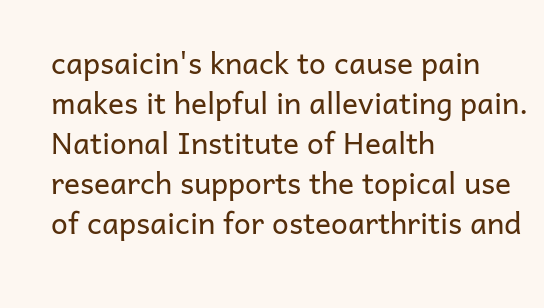capsaicin's knack to cause pain makes it helpful in alleviating pain. National Institute of Health research supports the topical use of capsaicin for osteoarthritis and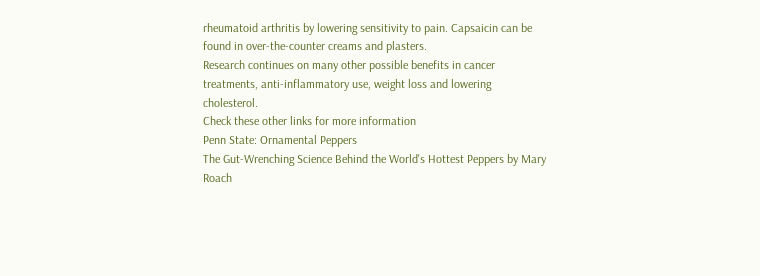rheumatoid arthritis by lowering sensitivity to pain. Capsaicin can be found in over-the-counter creams and plasters.
Research continues on many other possible benefits in cancer treatments, anti-inflammatory use, weight loss and lowering cholesterol.
Check these other links for more information
Penn State: Ornamental Peppers
The Gut-Wrenching Science Behind the World's Hottest Peppers by Mary Roach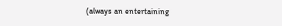(always an entertaining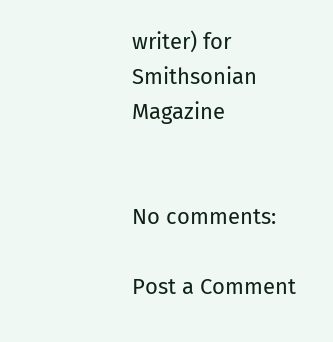writer) for Smithsonian Magazine


No comments:

Post a Comment